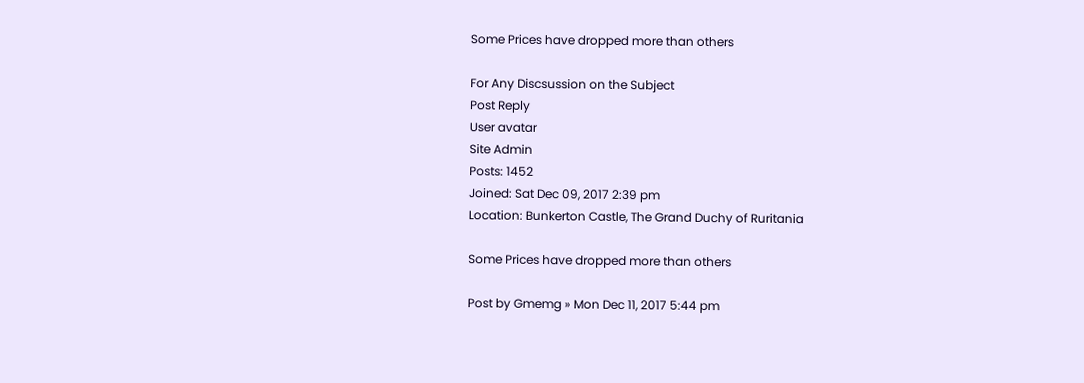Some Prices have dropped more than others

For Any Discsussion on the Subject
Post Reply
User avatar
Site Admin
Posts: 1452
Joined: Sat Dec 09, 2017 2:39 pm
Location: Bunkerton Castle, The Grand Duchy of Ruritania

Some Prices have dropped more than others

Post by Gmemg » Mon Dec 11, 2017 5:44 pm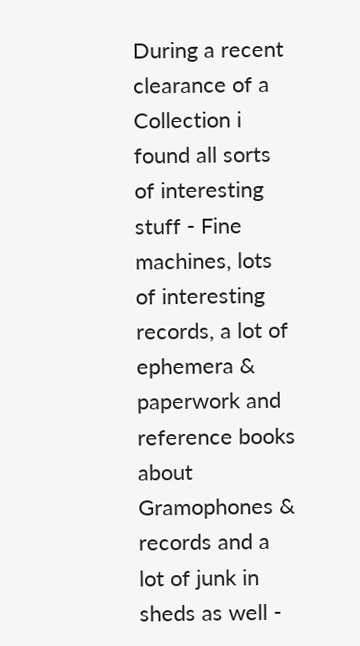During a recent clearance of a Collection i found all sorts of interesting stuff - Fine machines, lots of interesting records, a lot of ephemera & paperwork and reference books about Gramophones & records and a lot of junk in sheds as well -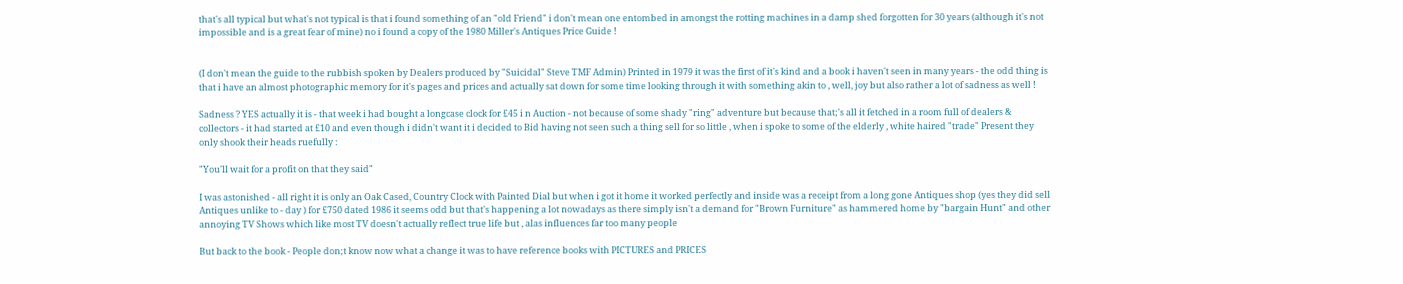that's all typical but what's not typical is that i found something of an "old Friend" i don't mean one entombed in amongst the rotting machines in a damp shed forgotten for 30 years (although it's not impossible and is a great fear of mine) no i found a copy of the 1980 Miller's Antiques Price Guide !


(I don't mean the guide to the rubbish spoken by Dealers produced by "Suicidal" Steve TMF Admin) Printed in 1979 it was the first of it's kind and a book i haven't seen in many years - the odd thing is that i have an almost photographic memory for it's pages and prices and actually sat down for some time looking through it with something akin to , well, joy but also rather a lot of sadness as well !

Sadness ? YES actually it is - that week i had bought a longcase clock for £45 i n Auction - not because of some shady "ring" adventure but because that;'s all it fetched in a room full of dealers & collectors - it had started at £10 and even though i didn't want it i decided to Bid having not seen such a thing sell for so little , when i spoke to some of the elderly , white haired "trade" Present they only shook their heads ruefully :

"You'll wait for a profit on that they said"

I was astonished - all right it is only an Oak Cased, Country Clock with Painted Dial but when i got it home it worked perfectly and inside was a receipt from a long gone Antiques shop (yes they did sell Antiques unlike to - day ) for £750 dated 1986 it seems odd but that's happening a lot nowadays as there simply isn't a demand for "Brown Furniture" as hammered home by "bargain Hunt" and other annoying TV Shows which like most TV doesn't actually reflect true life but , alas influences far too many people

But back to the book - People don;t know now what a change it was to have reference books with PICTURES and PRICES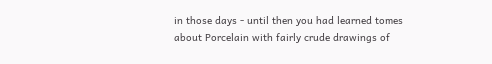in those days - until then you had learned tomes about Porcelain with fairly crude drawings of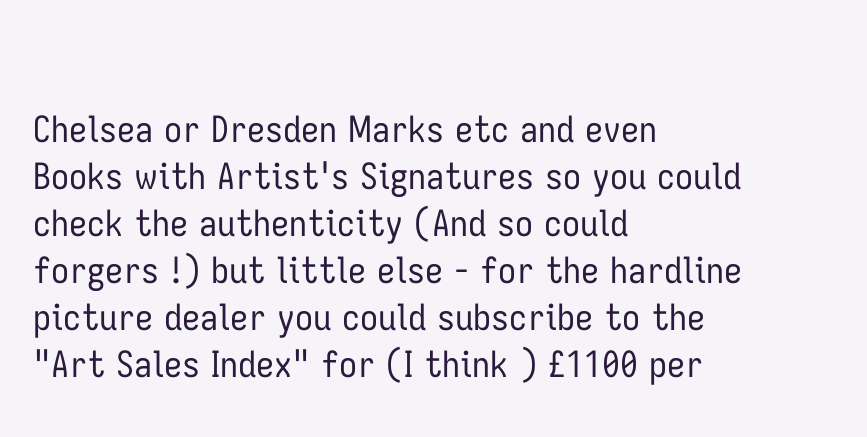Chelsea or Dresden Marks etc and even Books with Artist's Signatures so you could check the authenticity (And so could forgers !) but little else - for the hardline picture dealer you could subscribe to the "Art Sales Index" for (I think ) £1100 per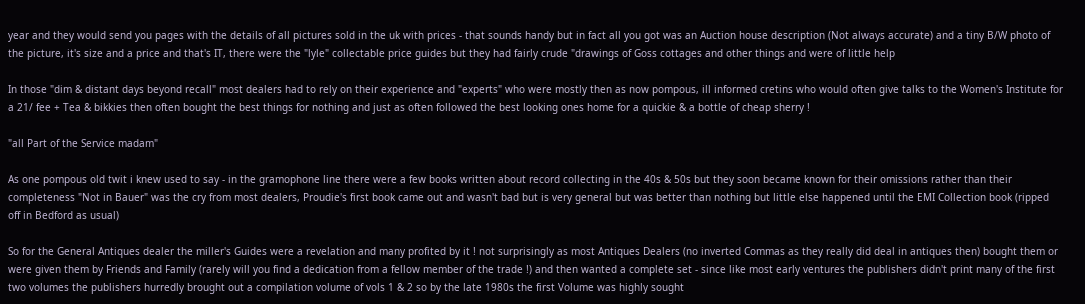year and they would send you pages with the details of all pictures sold in the uk with prices - that sounds handy but in fact all you got was an Auction house description (Not always accurate) and a tiny B/W photo of the picture, it's size and a price and that's IT, there were the "lyle" collectable price guides but they had fairly crude "drawings of Goss cottages and other things and were of little help

In those "dim & distant days beyond recall" most dealers had to rely on their experience and "experts" who were mostly then as now pompous, ill informed cretins who would often give talks to the Women's Institute for a 21/ fee + Tea & bikkies then often bought the best things for nothing and just as often followed the best looking ones home for a quickie & a bottle of cheap sherry !

"all Part of the Service madam"

As one pompous old twit i knew used to say - in the gramophone line there were a few books written about record collecting in the 40s & 50s but they soon became known for their omissions rather than their completeness "Not in Bauer" was the cry from most dealers, Proudie's first book came out and wasn't bad but is very general but was better than nothing but little else happened until the EMI Collection book (ripped off in Bedford as usual)

So for the General Antiques dealer the miller's Guides were a revelation and many profited by it ! not surprisingly as most Antiques Dealers (no inverted Commas as they really did deal in antiques then) bought them or were given them by Friends and Family (rarely will you find a dedication from a fellow member of the trade !) and then wanted a complete set - since like most early ventures the publishers didn't print many of the first two volumes the publishers hurredly brought out a compilation volume of vols 1 & 2 so by the late 1980s the first Volume was highly sought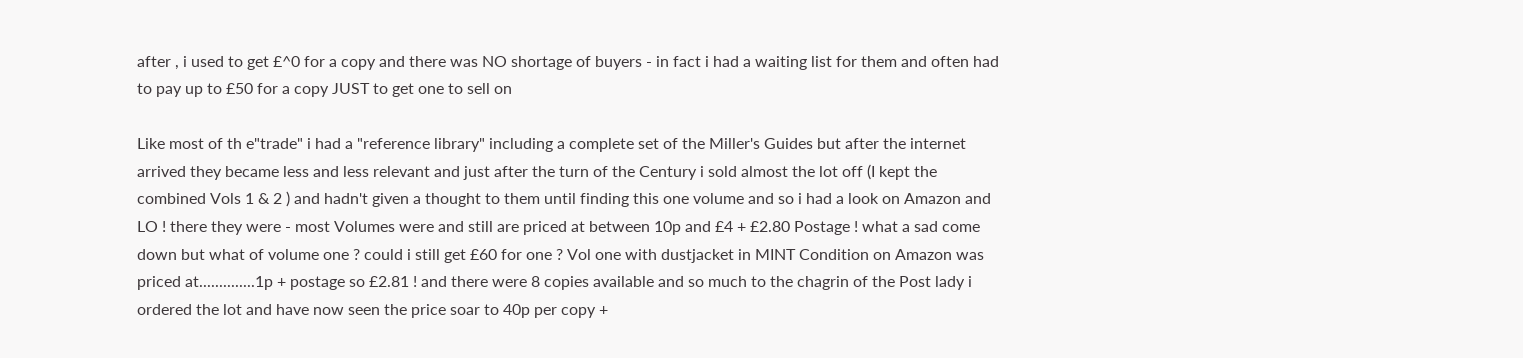after , i used to get £^0 for a copy and there was NO shortage of buyers - in fact i had a waiting list for them and often had to pay up to £50 for a copy JUST to get one to sell on

Like most of th e"trade" i had a "reference library" including a complete set of the Miller's Guides but after the internet arrived they became less and less relevant and just after the turn of the Century i sold almost the lot off (I kept the combined Vols 1 & 2 ) and hadn't given a thought to them until finding this one volume and so i had a look on Amazon and LO ! there they were - most Volumes were and still are priced at between 10p and £4 + £2.80 Postage ! what a sad come down but what of volume one ? could i still get £60 for one ? Vol one with dustjacket in MINT Condition on Amazon was priced at..............1p + postage so £2.81 ! and there were 8 copies available and so much to the chagrin of the Post lady i ordered the lot and have now seen the price soar to 40p per copy +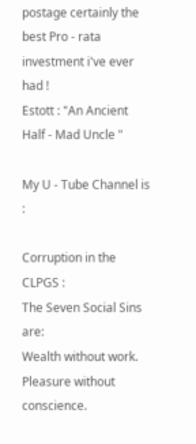postage certainly the best Pro - rata investment i've ever had !
Estott : "An Ancient Half - Mad Uncle "

My U - Tube Channel is :

Corruption in the CLPGS :
The Seven Social Sins are:
Wealth without work. Pleasure without conscience.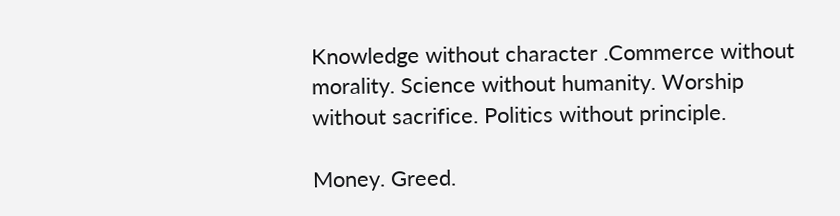Knowledge without character .Commerce without morality. Science without humanity. Worship without sacrifice. Politics without principle.

Money. Greed.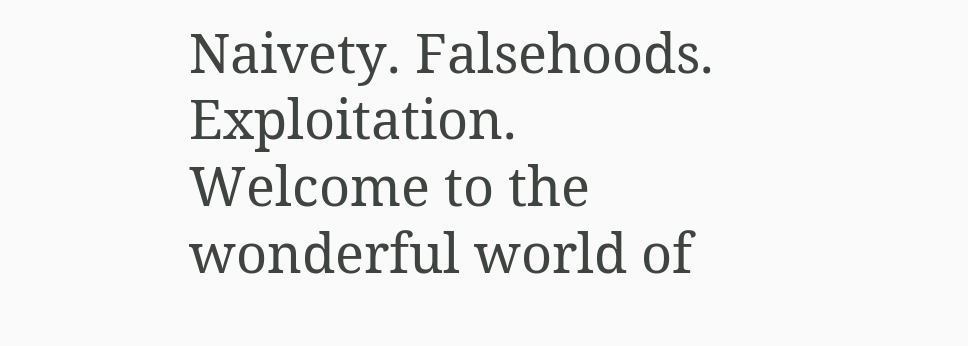Naivety. Falsehoods. Exploitation. Welcome to the wonderful world of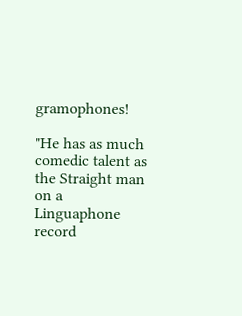gramophones!

"He has as much comedic talent as the Straight man on a Linguaphone record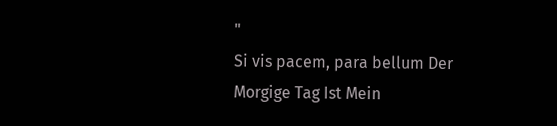"
Si vis pacem, para bellum Der Morgige Tag Ist Mein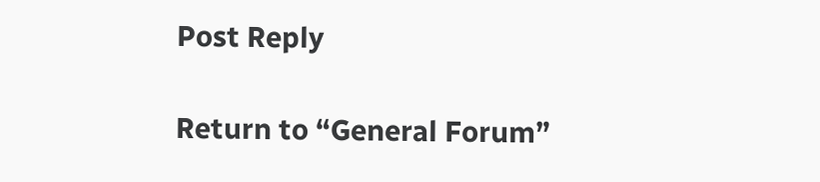Post Reply

Return to “General Forum”